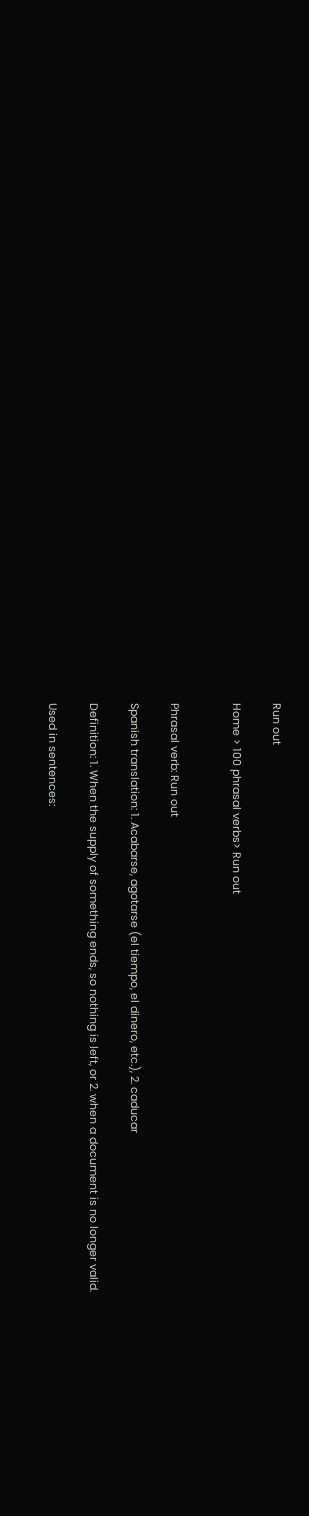Run out

Home > 100 phrasal verbs> Run out


Phrasal verb: Run out

Spanish translation: 1. Acabarse, agotarse (el tiempo, el dinero, etc.), 2. caducar

Definition: 1. When the supply of something ends, so nothing is left, or 2. when a document is no longer valid.

Used in sentences: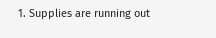1. Supplies are running out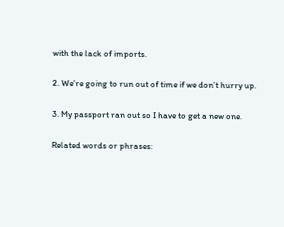with the lack of imports.

2. We’re going to run out of time if we don’t hurry up.

3. My passport ran out so I have to get a new one.

Related words or phrases: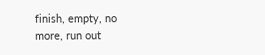finish, empty, no more, run out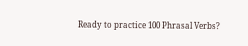Ready to practice 100 Phrasal Verbs?